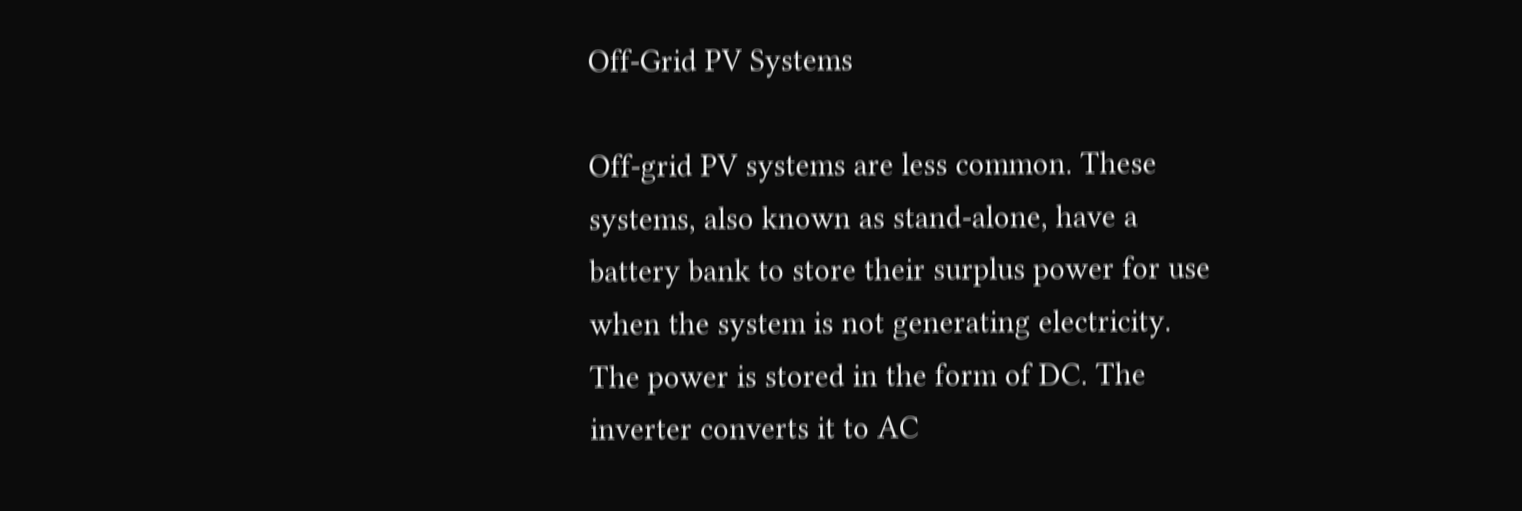Off-Grid PV Systems

Off-grid PV systems are less common. These systems, also known as stand-alone, have a battery bank to store their surplus power for use when the system is not generating electricity. The power is stored in the form of DC. The inverter converts it to AC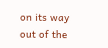on its way out of the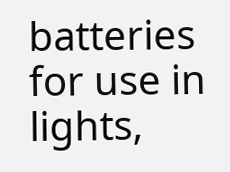batteries for use in lights,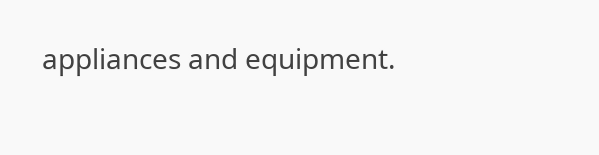appliances and equipment.